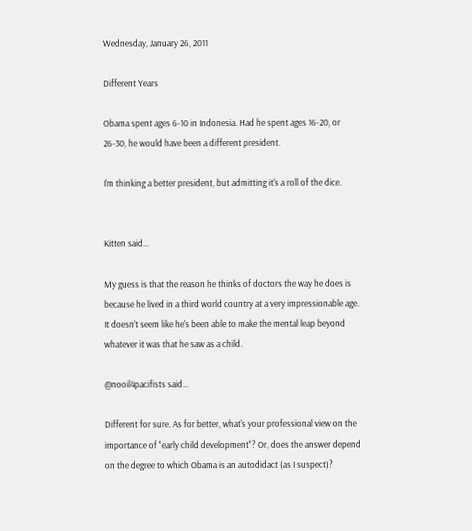Wednesday, January 26, 2011

Different Years

Obama spent ages 6-10 in Indonesia. Had he spent ages 16-20, or 26-30, he would have been a different president.

I'm thinking a better president, but admitting it's a roll of the dice.


Kitten said...

My guess is that the reason he thinks of doctors the way he does is because he lived in a third world country at a very impressionable age. It doesn't seem like he's been able to make the mental leap beyond whatever it was that he saw as a child.

@nooil4pacifists said...

Different for sure. As for better, what's your professional view on the importance of "early child development"? Or, does the answer depend on the degree to which Obama is an autodidact (as I suspect)?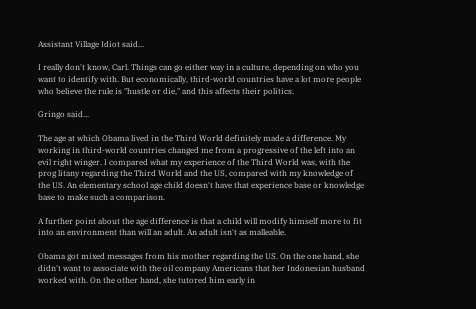Assistant Village Idiot said...

I really don't know, Carl. Things can go either way in a culture, depending on who you want to identify with. But economically, third-world countries have a lot more people who believe the rule is "hustle or die," and this affects their politics.

Gringo said...

The age at which Obama lived in the Third World definitely made a difference. My working in third-world countries changed me from a progressive of the left into an evil right winger. I compared what my experience of the Third World was, with the prog litany regarding the Third World and the US, compared with my knowledge of the US. An elementary school age child doesn't have that experience base or knowledge base to make such a comparison.

A further point about the age difference is that a child will modify himself more to fit into an environment than will an adult. An adult isn't as malleable.

Obama got mixed messages from his mother regarding the US. On the one hand, she didn't want to associate with the oil company Americans that her Indonesian husband worked with. On the other hand, she tutored him early in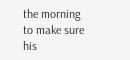the morning to make sure his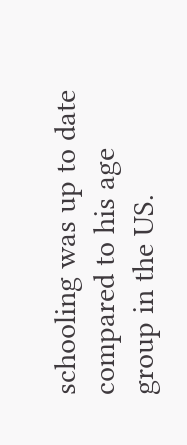schooling was up to date compared to his age group in the US.